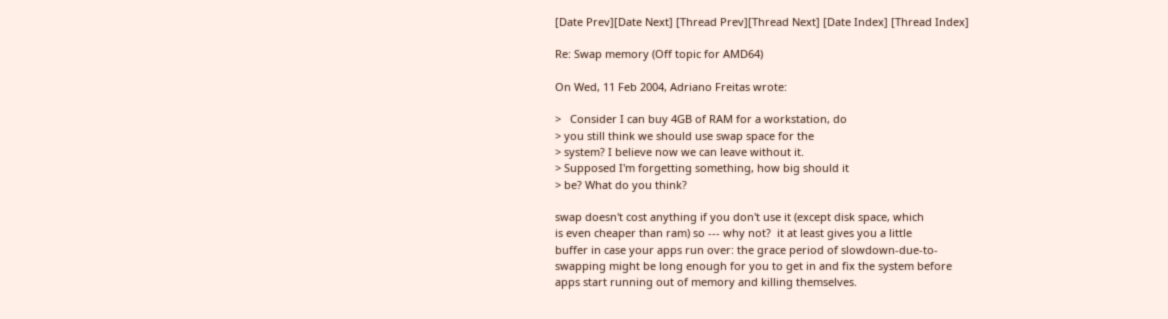[Date Prev][Date Next] [Thread Prev][Thread Next] [Date Index] [Thread Index]

Re: Swap memory (Off topic for AMD64)

On Wed, 11 Feb 2004, Adriano Freitas wrote:

>   Consider I can buy 4GB of RAM for a workstation, do
> you still think we should use swap space for the
> system? I believe now we can leave without it.
> Supposed I'm forgetting something, how big should it
> be? What do you think?

swap doesn't cost anything if you don't use it (except disk space, which
is even cheaper than ram) so --- why not?  it at least gives you a little
buffer in case your apps run over: the grace period of slowdown-due-to-
swapping might be long enough for you to get in and fix the system before
apps start running out of memory and killing themselves.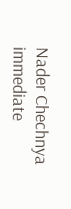Nader Chechnya immediate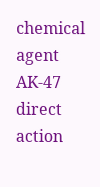chemical agent AK-47 direct action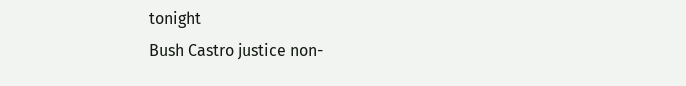tonight
Bush Castro justice non-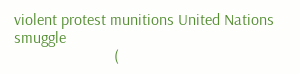violent protest munitions United Nations smuggle
                         (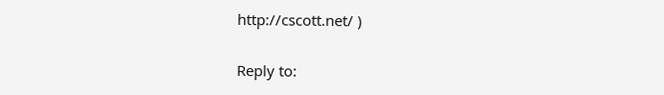http://cscott.net/ )

Reply to: